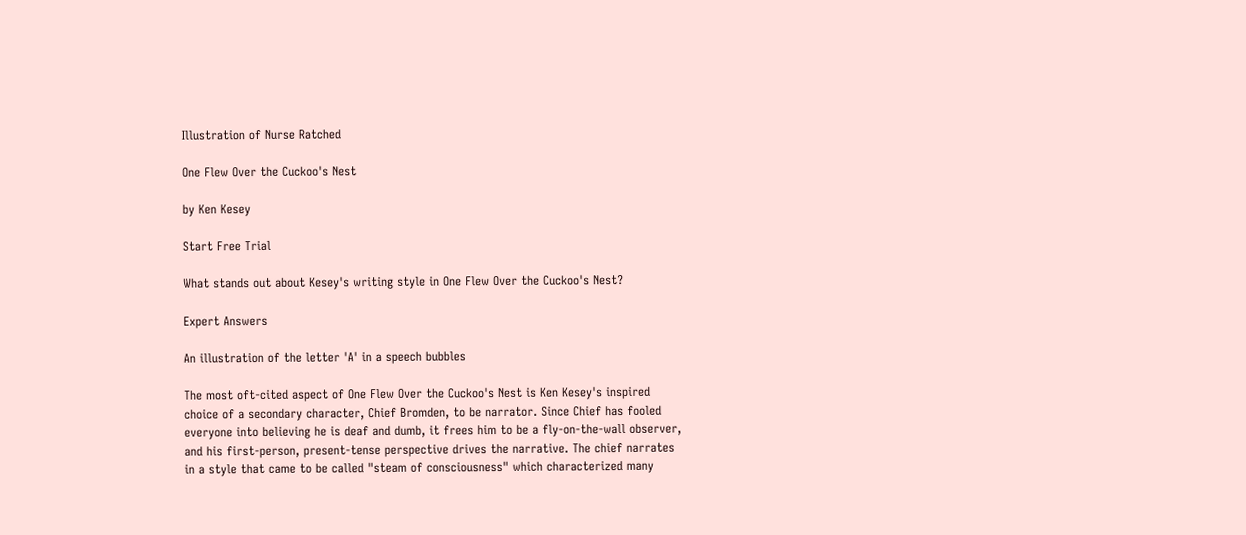Illustration of Nurse Ratched

One Flew Over the Cuckoo's Nest

by Ken Kesey

Start Free Trial

What stands out about Kesey's writing style in One Flew Over the Cuckoo's Nest?

Expert Answers

An illustration of the letter 'A' in a speech bubbles

The most oft-cited aspect of One Flew Over the Cuckoo's Nest is Ken Kesey's inspired choice of a secondary character, Chief Bromden, to be narrator. Since Chief has fooled everyone into believing he is deaf and dumb, it frees him to be a fly-on-the-wall observer, and his first-person, present-tense perspective drives the narrative. The chief narrates in a style that came to be called "steam of consciousness" which characterized many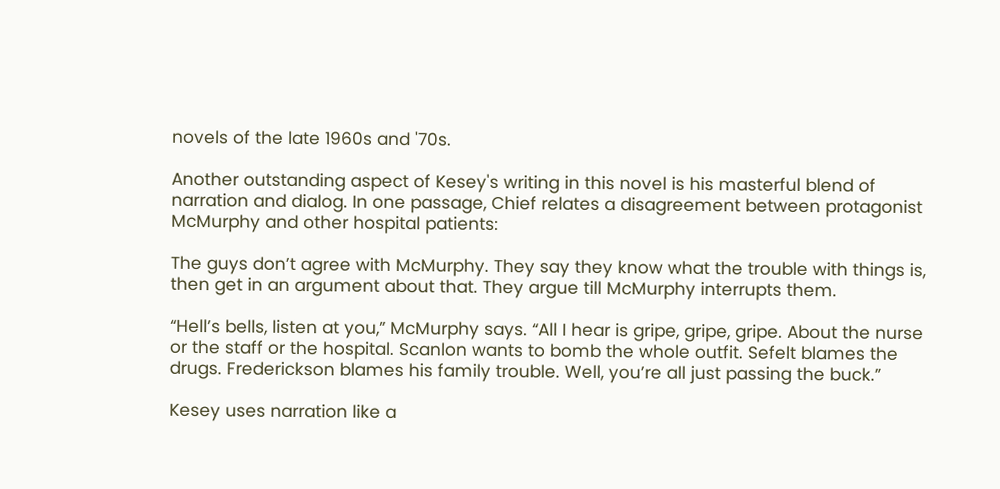novels of the late 1960s and '70s.

Another outstanding aspect of Kesey's writing in this novel is his masterful blend of narration and dialog. In one passage, Chief relates a disagreement between protagonist McMurphy and other hospital patients:

The guys don’t agree with McMurphy. They say they know what the trouble with things is, then get in an argument about that. They argue till McMurphy interrupts them.

“Hell’s bells, listen at you,” McMurphy says. “All I hear is gripe, gripe, gripe. About the nurse or the staff or the hospital. Scanlon wants to bomb the whole outfit. Sefelt blames the drugs. Frederickson blames his family trouble. Well, you’re all just passing the buck.”

Kesey uses narration like a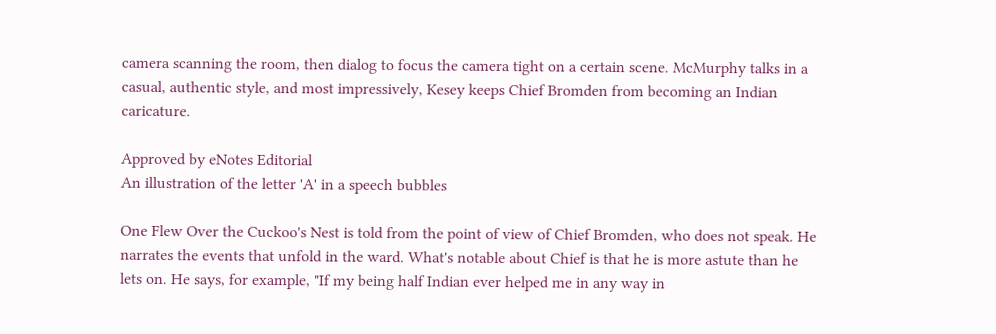camera scanning the room, then dialog to focus the camera tight on a certain scene. McMurphy talks in a casual, authentic style, and most impressively, Kesey keeps Chief Bromden from becoming an Indian caricature.

Approved by eNotes Editorial
An illustration of the letter 'A' in a speech bubbles

One Flew Over the Cuckoo's Nest is told from the point of view of Chief Bromden, who does not speak. He narrates the events that unfold in the ward. What's notable about Chief is that he is more astute than he lets on. He says, for example, "If my being half Indian ever helped me in any way in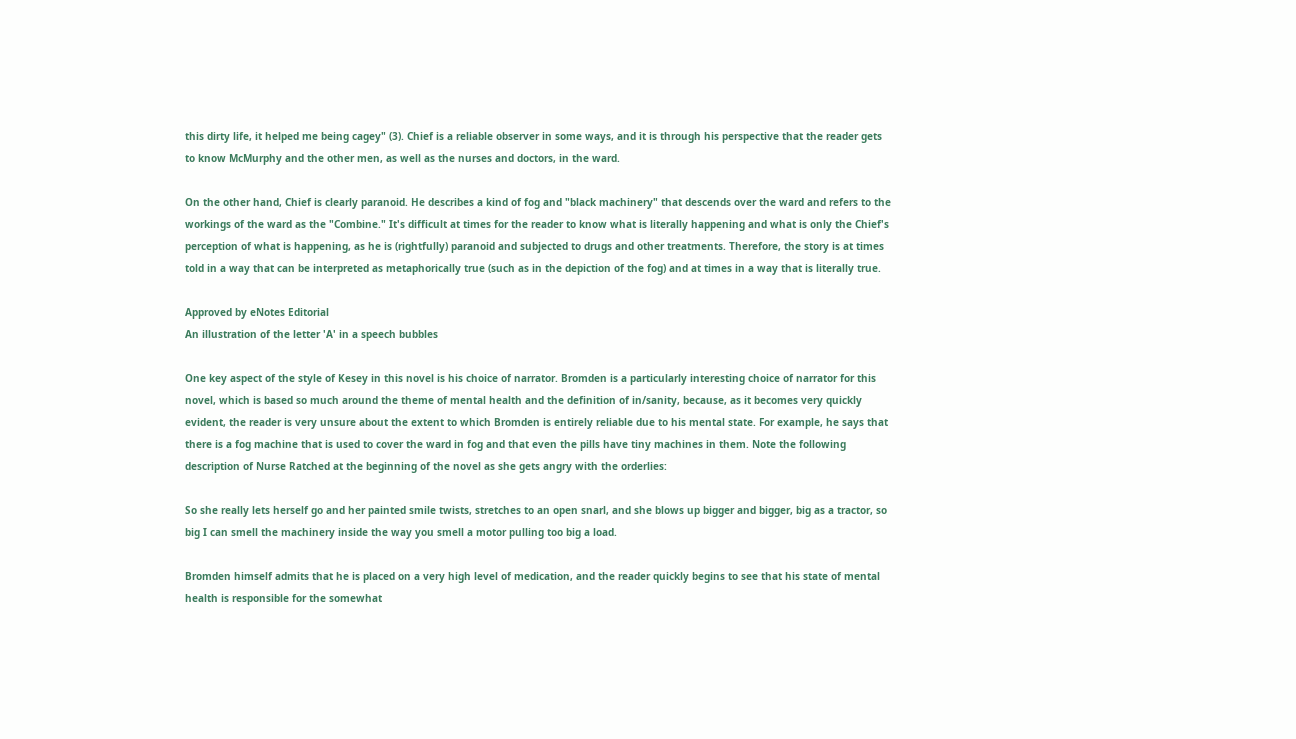this dirty life, it helped me being cagey" (3). Chief is a reliable observer in some ways, and it is through his perspective that the reader gets to know McMurphy and the other men, as well as the nurses and doctors, in the ward.

On the other hand, Chief is clearly paranoid. He describes a kind of fog and "black machinery" that descends over the ward and refers to the workings of the ward as the "Combine." It's difficult at times for the reader to know what is literally happening and what is only the Chief's perception of what is happening, as he is (rightfully) paranoid and subjected to drugs and other treatments. Therefore, the story is at times told in a way that can be interpreted as metaphorically true (such as in the depiction of the fog) and at times in a way that is literally true.

Approved by eNotes Editorial
An illustration of the letter 'A' in a speech bubbles

One key aspect of the style of Kesey in this novel is his choice of narrator. Bromden is a particularly interesting choice of narrator for this novel, which is based so much around the theme of mental health and the definition of in/sanity, because, as it becomes very quickly evident, the reader is very unsure about the extent to which Bromden is entirely reliable due to his mental state. For example, he says that there is a fog machine that is used to cover the ward in fog and that even the pills have tiny machines in them. Note the following description of Nurse Ratched at the beginning of the novel as she gets angry with the orderlies:

So she really lets herself go and her painted smile twists, stretches to an open snarl, and she blows up bigger and bigger, big as a tractor, so big I can smell the machinery inside the way you smell a motor pulling too big a load.

Bromden himself admits that he is placed on a very high level of medication, and the reader quickly begins to see that his state of mental health is responsible for the somewhat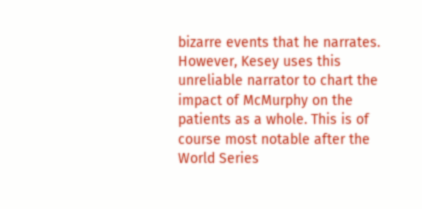bizarre events that he narrates. However, Kesey uses this unreliable narrator to chart the impact of McMurphy on the patients as a whole. This is of course most notable after the World Series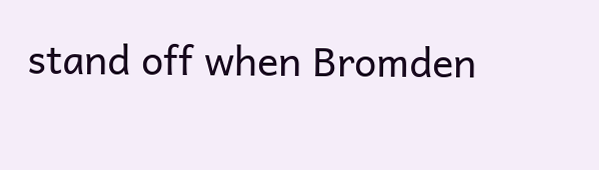stand off when Bromden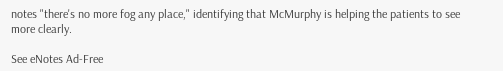notes "there's no more fog any place," identifying that McMurphy is helping the patients to see more clearly.

See eNotes Ad-Free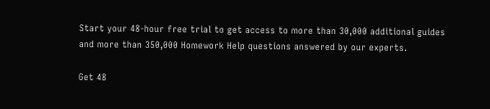Start your 48-hour free trial to get access to more than 30,000 additional guides and more than 350,000 Homework Help questions answered by our experts.

Get 48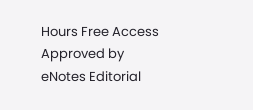Hours Free Access
Approved by eNotes Editorial